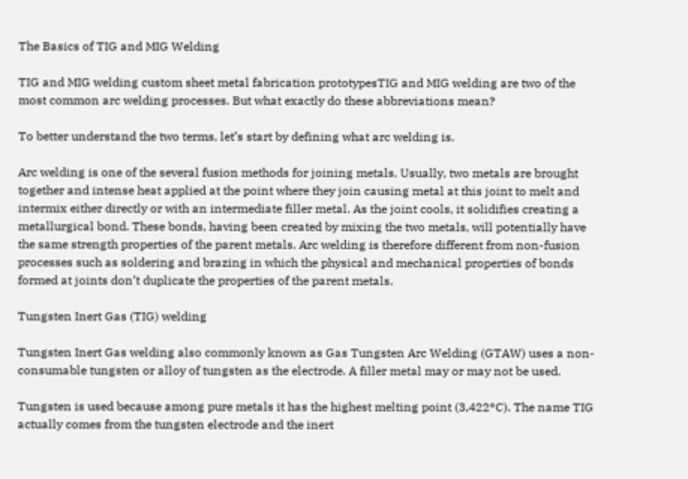The Basics of TIG and MIG Welding

TIG and MIG welding custom sheet metal fabrication prototypesTIG and MIG welding are two of the most common arc welding processes. But what exactly do these abbreviations mean?

To better understand the two terms, let’s start by defining what arc welding is.

Arc welding is one of the several fusion methods for joining metals. Usually, two metals are brought together and intense heat applied at the point where they join causing metal at this joint to melt and intermix either directly or with an intermediate filler metal. As the joint cools, it solidifies creating a metallurgical bond. These bonds, having been created by mixing the two metals, will potentially have the same strength properties of the parent metals. Arc welding is therefore different from non-fusion processes such as soldering and brazing in which the physical and mechanical properties of bonds formed at joints don’t duplicate the properties of the parent metals.

Tungsten Inert Gas (TIG) welding

Tungsten Inert Gas welding also commonly known as Gas Tungsten Arc Welding (GTAW) uses a non-consumable tungsten or alloy of tungsten as the electrode. A filler metal may or may not be used.

Tungsten is used because among pure metals it has the highest melting point (3,422°C). The name TIG actually comes from the tungsten electrode and the inert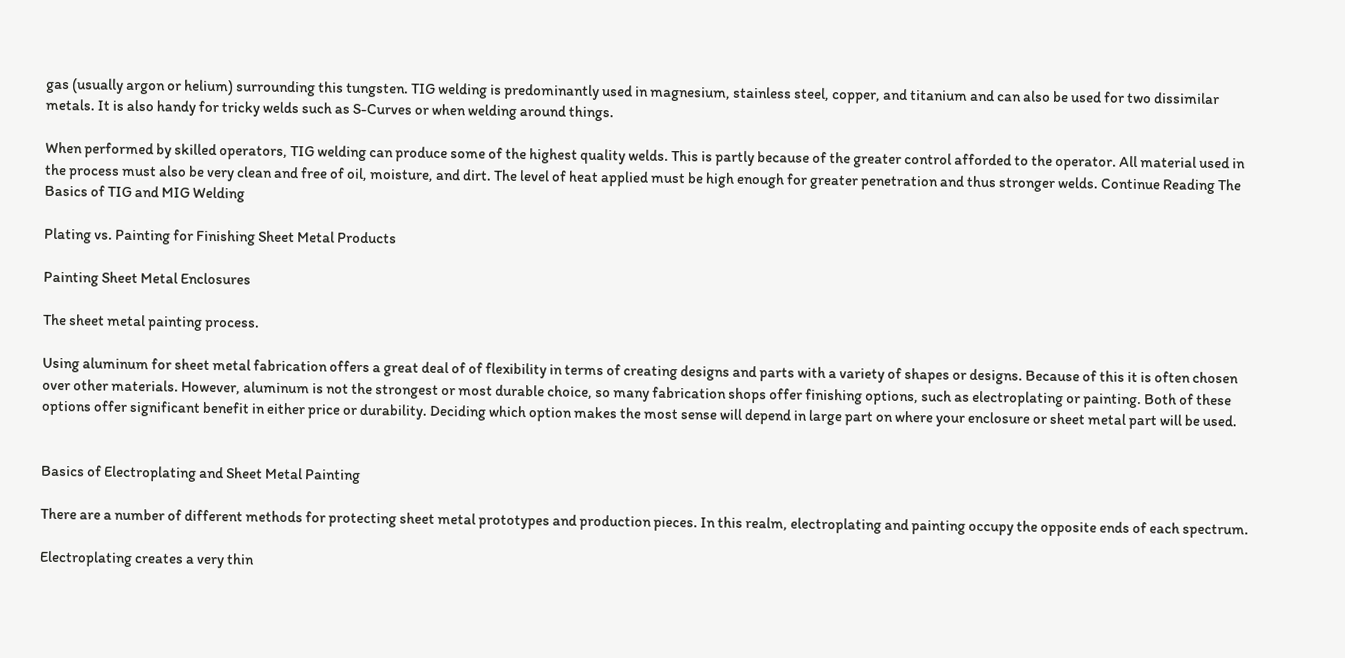gas (usually argon or helium) surrounding this tungsten. TIG welding is predominantly used in magnesium, stainless steel, copper, and titanium and can also be used for two dissimilar metals. It is also handy for tricky welds such as S-Curves or when welding around things.

When performed by skilled operators, TIG welding can produce some of the highest quality welds. This is partly because of the greater control afforded to the operator. All material used in the process must also be very clean and free of oil, moisture, and dirt. The level of heat applied must be high enough for greater penetration and thus stronger welds. Continue Reading The Basics of TIG and MIG Welding

Plating vs. Painting for Finishing Sheet Metal Products

Painting Sheet Metal Enclosures

The sheet metal painting process.

Using aluminum for sheet metal fabrication offers a great deal of of flexibility in terms of creating designs and parts with a variety of shapes or designs. Because of this it is often chosen over other materials. However, aluminum is not the strongest or most durable choice, so many fabrication shops offer finishing options, such as electroplating or painting. Both of these options offer significant benefit in either price or durability. Deciding which option makes the most sense will depend in large part on where your enclosure or sheet metal part will be used.


Basics of Electroplating and Sheet Metal Painting

There are a number of different methods for protecting sheet metal prototypes and production pieces. In this realm, electroplating and painting occupy the opposite ends of each spectrum.

Electroplating creates a very thin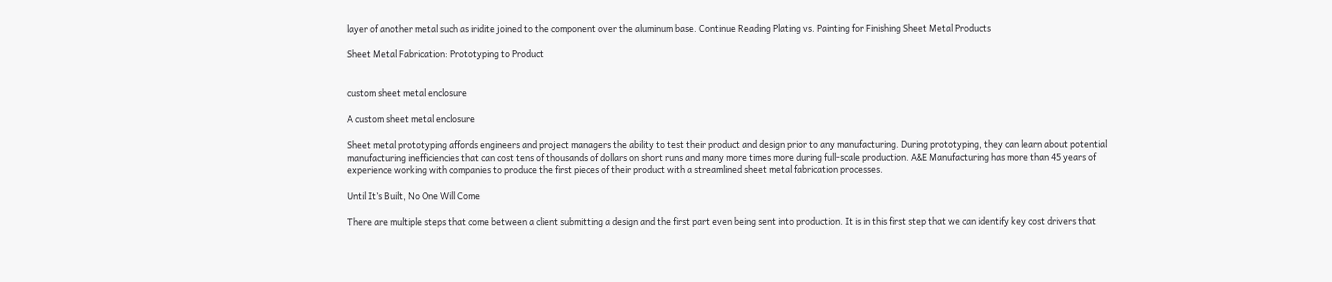layer of another metal such as iridite joined to the component over the aluminum base. Continue Reading Plating vs. Painting for Finishing Sheet Metal Products

Sheet Metal Fabrication: Prototyping to Product


custom sheet metal enclosure

A custom sheet metal enclosure

Sheet metal prototyping affords engineers and project managers the ability to test their product and design prior to any manufacturing. During prototyping, they can learn about potential manufacturing inefficiencies that can cost tens of thousands of dollars on short runs and many more times more during full-scale production. A&E Manufacturing has more than 45 years of experience working with companies to produce the first pieces of their product with a streamlined sheet metal fabrication processes.

Until It’s Built, No One Will Come

There are multiple steps that come between a client submitting a design and the first part even being sent into production. It is in this first step that we can identify key cost drivers that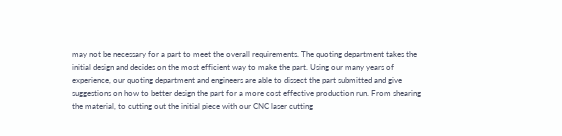may not be necessary for a part to meet the overall requirements. The quoting department takes the initial design and decides on the most efficient way to make the part. Using our many years of experience, our quoting department and engineers are able to dissect the part submitted and give suggestions on how to better design the part for a more cost effective production run. From shearing the material, to cutting out the initial piece with our CNC laser cutting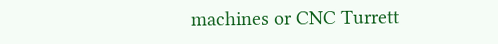machines or CNC Turrett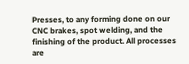Presses, to any forming done on our CNC brakes, spot welding, and the finishing of the product. All processes are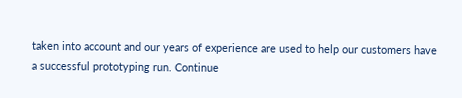taken into account and our years of experience are used to help our customers have a successful prototyping run. Continue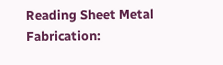Reading Sheet Metal Fabrication: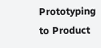Prototyping to Product